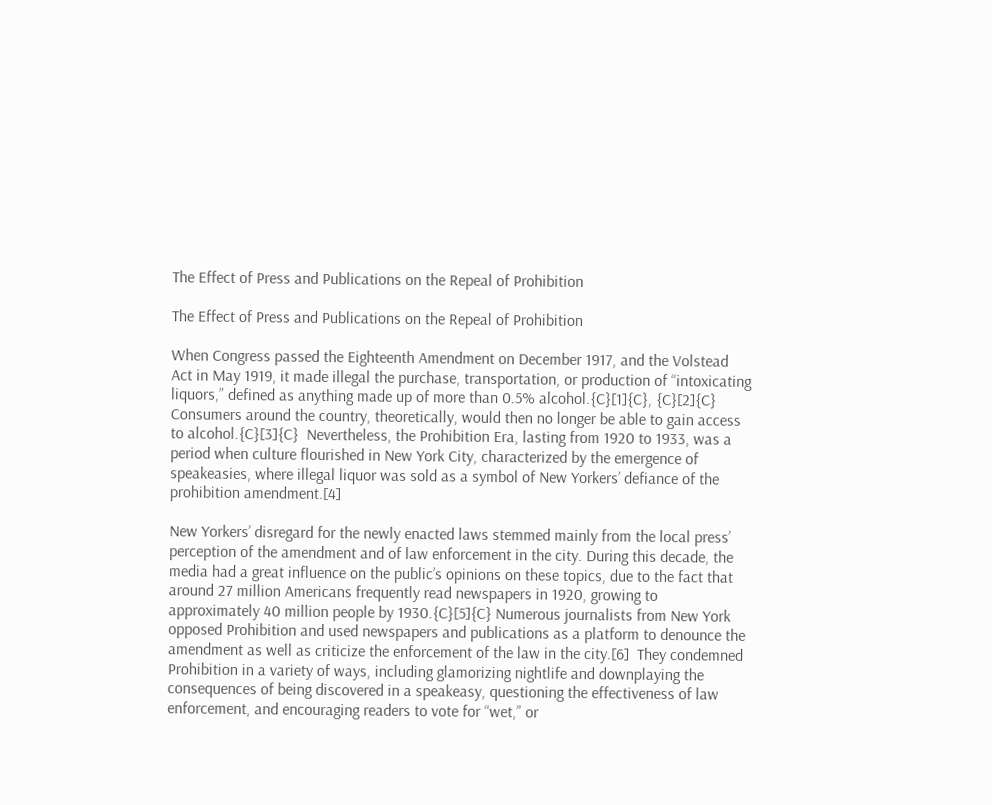The Effect of Press and Publications on the Repeal of Prohibition

The Effect of Press and Publications on the Repeal of Prohibition

When Congress passed the Eighteenth Amendment on December 1917, and the Volstead Act in May 1919, it made illegal the purchase, transportation, or production of “intoxicating liquors,” defined as anything made up of more than 0.5% alcohol.{C}[1]{C}, {C}[2]{C} Consumers around the country, theoretically, would then no longer be able to gain access to alcohol.{C}[3]{C}  Nevertheless, the Prohibition Era, lasting from 1920 to 1933, was a period when culture flourished in New York City, characterized by the emergence of speakeasies, where illegal liquor was sold as a symbol of New Yorkers’ defiance of the prohibition amendment.[4]

New Yorkers’ disregard for the newly enacted laws stemmed mainly from the local press’ perception of the amendment and of law enforcement in the city. During this decade, the media had a great influence on the public’s opinions on these topics, due to the fact that around 27 million Americans frequently read newspapers in 1920, growing to approximately 40 million people by 1930.{C}[5]{C} Numerous journalists from New York opposed Prohibition and used newspapers and publications as a platform to denounce the amendment as well as criticize the enforcement of the law in the city.[6]  They condemned Prohibition in a variety of ways, including glamorizing nightlife and downplaying the consequences of being discovered in a speakeasy, questioning the effectiveness of law enforcement, and encouraging readers to vote for “wet,” or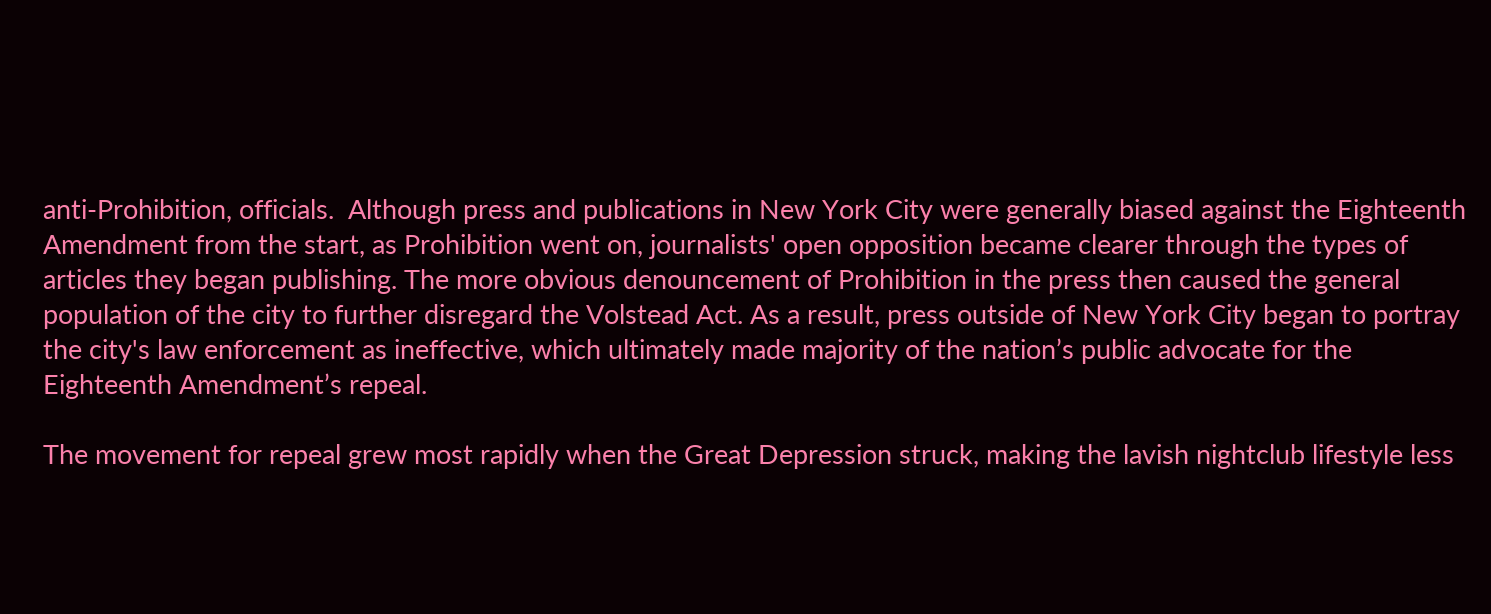anti-Prohibition, officials.  Although press and publications in New York City were generally biased against the Eighteenth Amendment from the start, as Prohibition went on, journalists' open opposition became clearer through the types of articles they began publishing. The more obvious denouncement of Prohibition in the press then caused the general population of the city to further disregard the Volstead Act. As a result, press outside of New York City began to portray the city's law enforcement as ineffective, which ultimately made majority of the nation’s public advocate for the Eighteenth Amendment’s repeal.

The movement for repeal grew most rapidly when the Great Depression struck, making the lavish nightclub lifestyle less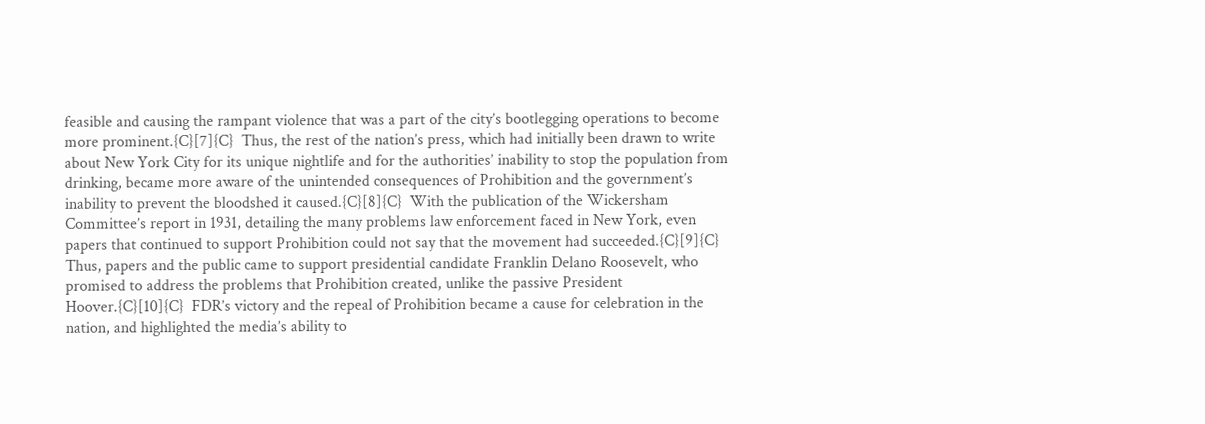feasible and causing the rampant violence that was a part of the city’s bootlegging operations to become more prominent.{C}[7]{C}  Thus, the rest of the nation’s press, which had initially been drawn to write about New York City for its unique nightlife and for the authorities’ inability to stop the population from drinking, became more aware of the unintended consequences of Prohibition and the government’s inability to prevent the bloodshed it caused.{C}[8]{C}  With the publication of the Wickersham Committee’s report in 1931, detailing the many problems law enforcement faced in New York, even papers that continued to support Prohibition could not say that the movement had succeeded.{C}[9]{C}  Thus, papers and the public came to support presidential candidate Franklin Delano Roosevelt, who promised to address the problems that Prohibition created, unlike the passive President Hoover.{C}[10]{C}  FDR’s victory and the repeal of Prohibition became a cause for celebration in the nation, and highlighted the media’s ability to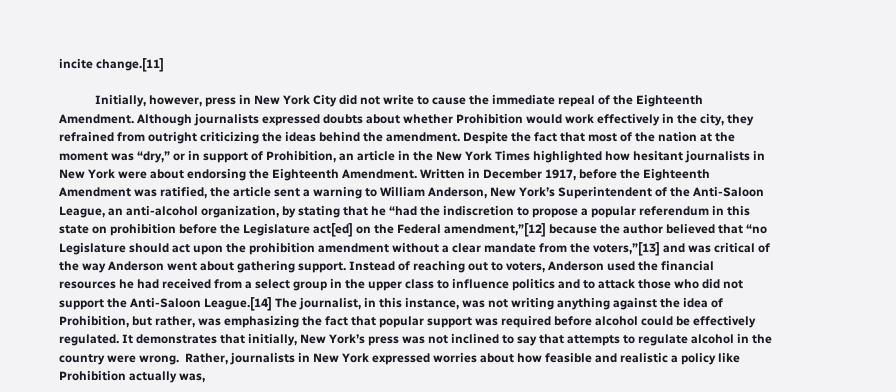incite change.[11]

            Initially, however, press in New York City did not write to cause the immediate repeal of the Eighteenth Amendment. Although journalists expressed doubts about whether Prohibition would work effectively in the city, they refrained from outright criticizing the ideas behind the amendment. Despite the fact that most of the nation at the moment was “dry,” or in support of Prohibition, an article in the New York Times highlighted how hesitant journalists in New York were about endorsing the Eighteenth Amendment. Written in December 1917, before the Eighteenth Amendment was ratified, the article sent a warning to William Anderson, New York’s Superintendent of the Anti-Saloon League, an anti-alcohol organization, by stating that he “had the indiscretion to propose a popular referendum in this state on prohibition before the Legislature act[ed] on the Federal amendment,”[12] because the author believed that “no Legislature should act upon the prohibition amendment without a clear mandate from the voters,”[13] and was critical of the way Anderson went about gathering support. Instead of reaching out to voters, Anderson used the financial resources he had received from a select group in the upper class to influence politics and to attack those who did not support the Anti-Saloon League.[14] The journalist, in this instance, was not writing anything against the idea of Prohibition, but rather, was emphasizing the fact that popular support was required before alcohol could be effectively regulated. It demonstrates that initially, New York’s press was not inclined to say that attempts to regulate alcohol in the country were wrong.  Rather, journalists in New York expressed worries about how feasible and realistic a policy like Prohibition actually was,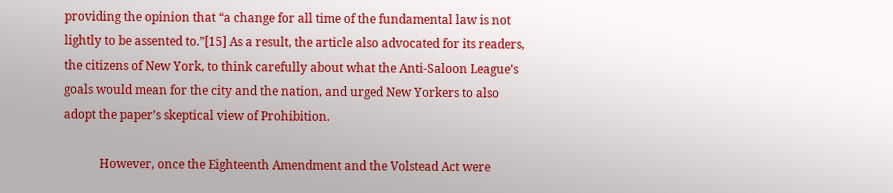providing the opinion that “a change for all time of the fundamental law is not lightly to be assented to.”[15] As a result, the article also advocated for its readers, the citizens of New York, to think carefully about what the Anti-Saloon League’s goals would mean for the city and the nation, and urged New Yorkers to also adopt the paper’s skeptical view of Prohibition.

            However, once the Eighteenth Amendment and the Volstead Act were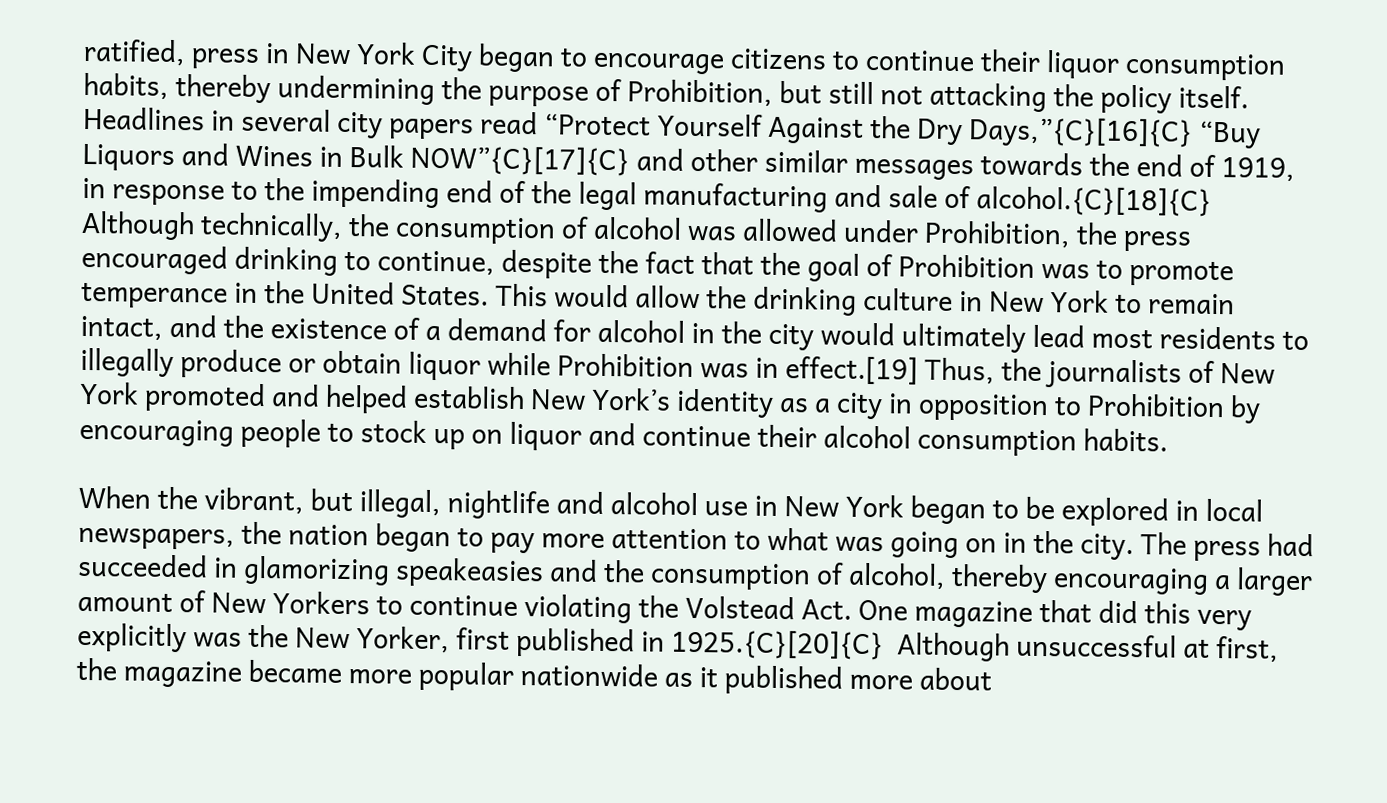ratified, press in New York City began to encourage citizens to continue their liquor consumption habits, thereby undermining the purpose of Prohibition, but still not attacking the policy itself.  Headlines in several city papers read “Protect Yourself Against the Dry Days,”{C}[16]{C} “Buy Liquors and Wines in Bulk NOW”{C}[17]{C} and other similar messages towards the end of 1919, in response to the impending end of the legal manufacturing and sale of alcohol.{C}[18]{C} Although technically, the consumption of alcohol was allowed under Prohibition, the press encouraged drinking to continue, despite the fact that the goal of Prohibition was to promote temperance in the United States. This would allow the drinking culture in New York to remain intact, and the existence of a demand for alcohol in the city would ultimately lead most residents to illegally produce or obtain liquor while Prohibition was in effect.[19] Thus, the journalists of New York promoted and helped establish New York’s identity as a city in opposition to Prohibition by encouraging people to stock up on liquor and continue their alcohol consumption habits.

When the vibrant, but illegal, nightlife and alcohol use in New York began to be explored in local newspapers, the nation began to pay more attention to what was going on in the city. The press had succeeded in glamorizing speakeasies and the consumption of alcohol, thereby encouraging a larger amount of New Yorkers to continue violating the Volstead Act. One magazine that did this very explicitly was the New Yorker, first published in 1925.{C}[20]{C}  Although unsuccessful at first, the magazine became more popular nationwide as it published more about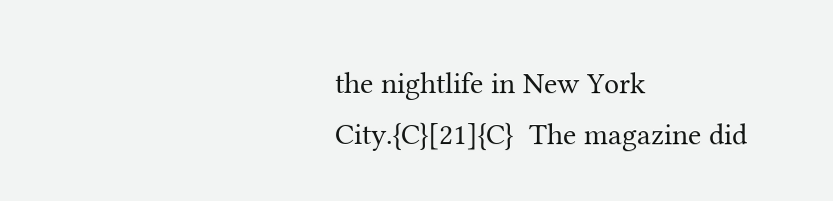the nightlife in New York City.{C}[21]{C}  The magazine did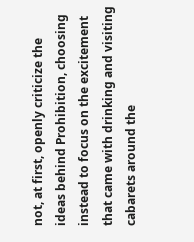not, at first, openly criticize the ideas behind Prohibition, choosing instead to focus on the excitement that came with drinking and visiting cabarets around the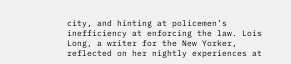city, and hinting at policemen’s inefficiency at enforcing the law. Lois Long, a writer for the New Yorker, reflected on her nightly experiences at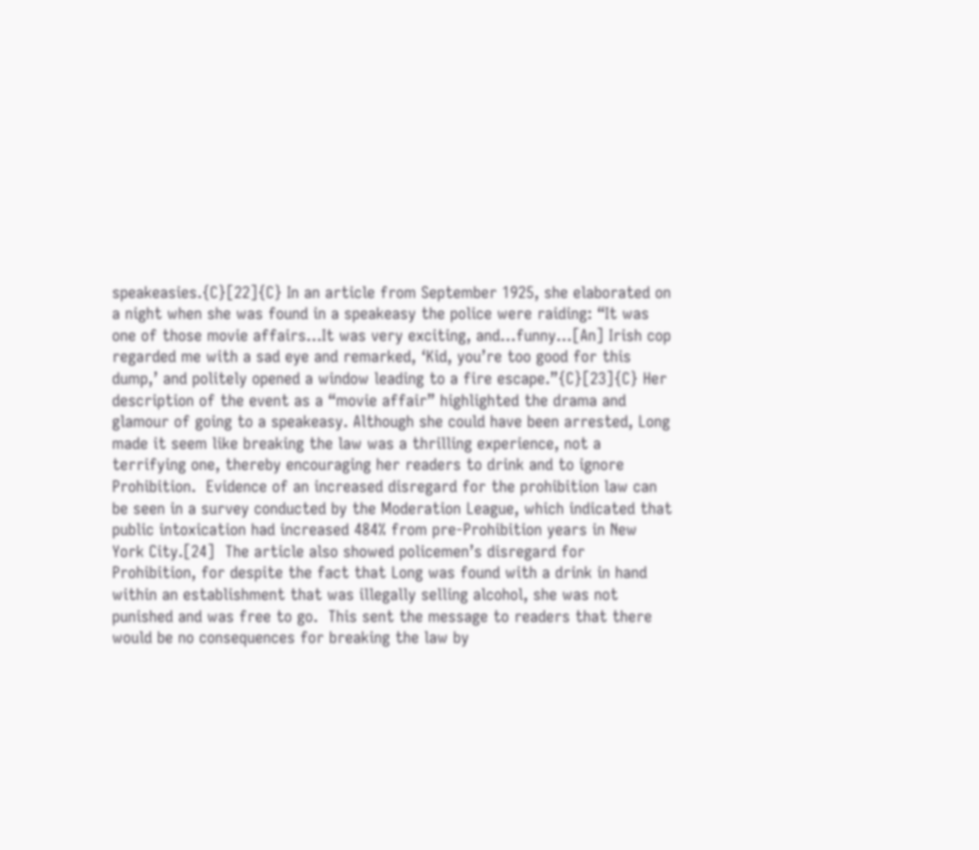speakeasies.{C}[22]{C} In an article from September 1925, she elaborated on a night when she was found in a speakeasy the police were raiding: “It was one of those movie affairs…It was very exciting, and…funny…[An] Irish cop regarded me with a sad eye and remarked, ‘Kid, you’re too good for this dump,’ and politely opened a window leading to a fire escape.”{C}[23]{C} Her description of the event as a “movie affair” highlighted the drama and glamour of going to a speakeasy. Although she could have been arrested, Long made it seem like breaking the law was a thrilling experience, not a terrifying one, thereby encouraging her readers to drink and to ignore Prohibition.  Evidence of an increased disregard for the prohibition law can be seen in a survey conducted by the Moderation League, which indicated that public intoxication had increased 484% from pre-Prohibition years in New York City.[24]  The article also showed policemen’s disregard for Prohibition, for despite the fact that Long was found with a drink in hand within an establishment that was illegally selling alcohol, she was not punished and was free to go.  This sent the message to readers that there would be no consequences for breaking the law by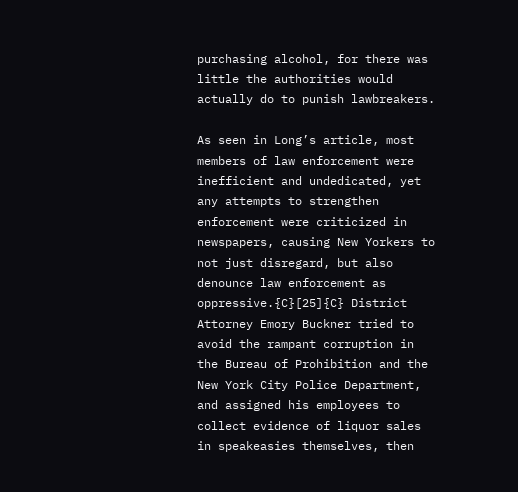purchasing alcohol, for there was little the authorities would actually do to punish lawbreakers.

As seen in Long’s article, most members of law enforcement were inefficient and undedicated, yet any attempts to strengthen enforcement were criticized in newspapers, causing New Yorkers to not just disregard, but also denounce law enforcement as oppressive.{C}[25]{C} District Attorney Emory Buckner tried to avoid the rampant corruption in the Bureau of Prohibition and the New York City Police Department, and assigned his employees to collect evidence of liquor sales in speakeasies themselves, then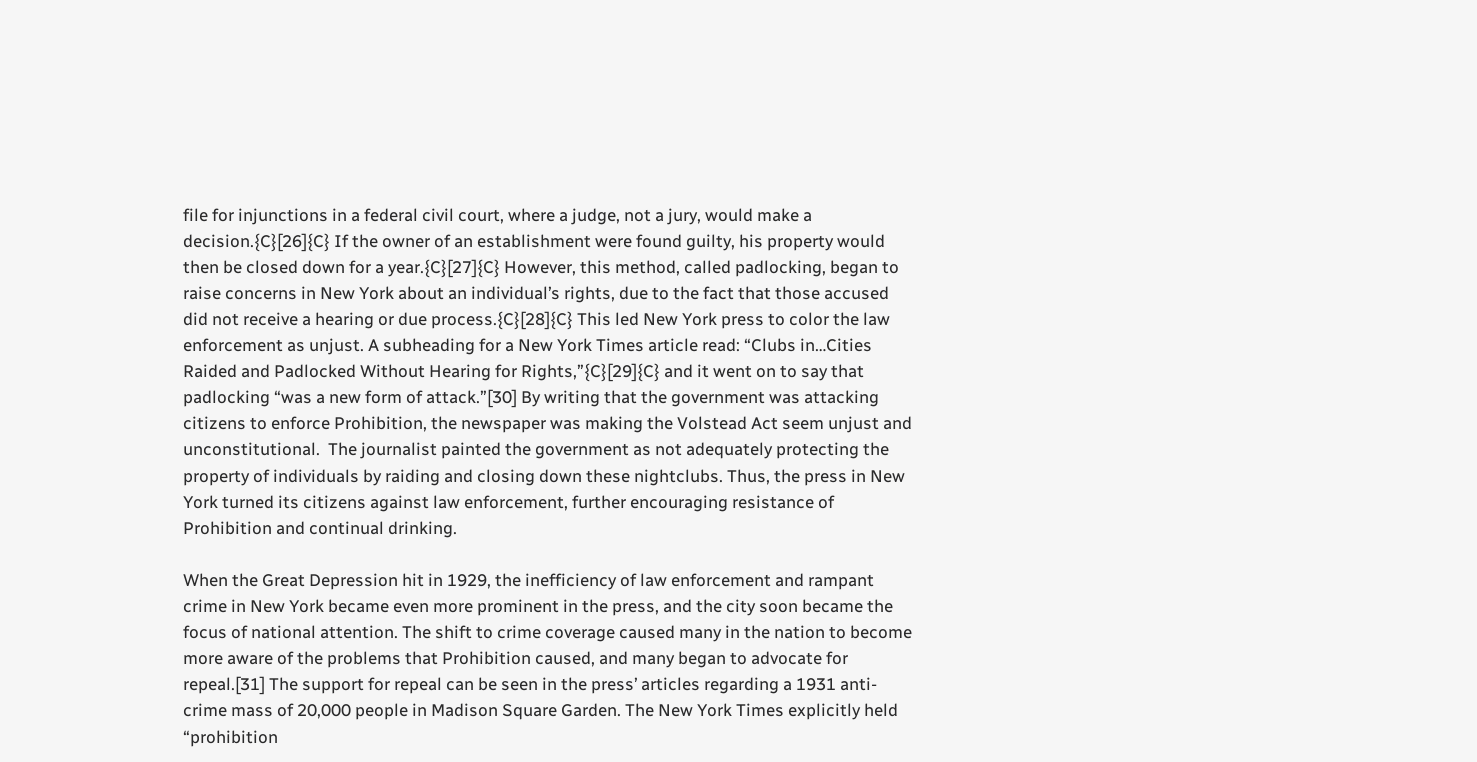file for injunctions in a federal civil court, where a judge, not a jury, would make a decision.{C}[26]{C} If the owner of an establishment were found guilty, his property would then be closed down for a year.{C}[27]{C} However, this method, called padlocking, began to raise concerns in New York about an individual’s rights, due to the fact that those accused did not receive a hearing or due process.{C}[28]{C} This led New York press to color the law enforcement as unjust. A subheading for a New York Times article read: “Clubs in…Cities Raided and Padlocked Without Hearing for Rights,”{C}[29]{C} and it went on to say that padlocking “was a new form of attack.”[30] By writing that the government was attacking citizens to enforce Prohibition, the newspaper was making the Volstead Act seem unjust and unconstitutional.  The journalist painted the government as not adequately protecting the property of individuals by raiding and closing down these nightclubs. Thus, the press in New York turned its citizens against law enforcement, further encouraging resistance of Prohibition and continual drinking.

When the Great Depression hit in 1929, the inefficiency of law enforcement and rampant crime in New York became even more prominent in the press, and the city soon became the focus of national attention. The shift to crime coverage caused many in the nation to become more aware of the problems that Prohibition caused, and many began to advocate for repeal.[31] The support for repeal can be seen in the press’ articles regarding a 1931 anti-crime mass of 20,000 people in Madison Square Garden. The New York Times explicitly held “prohibition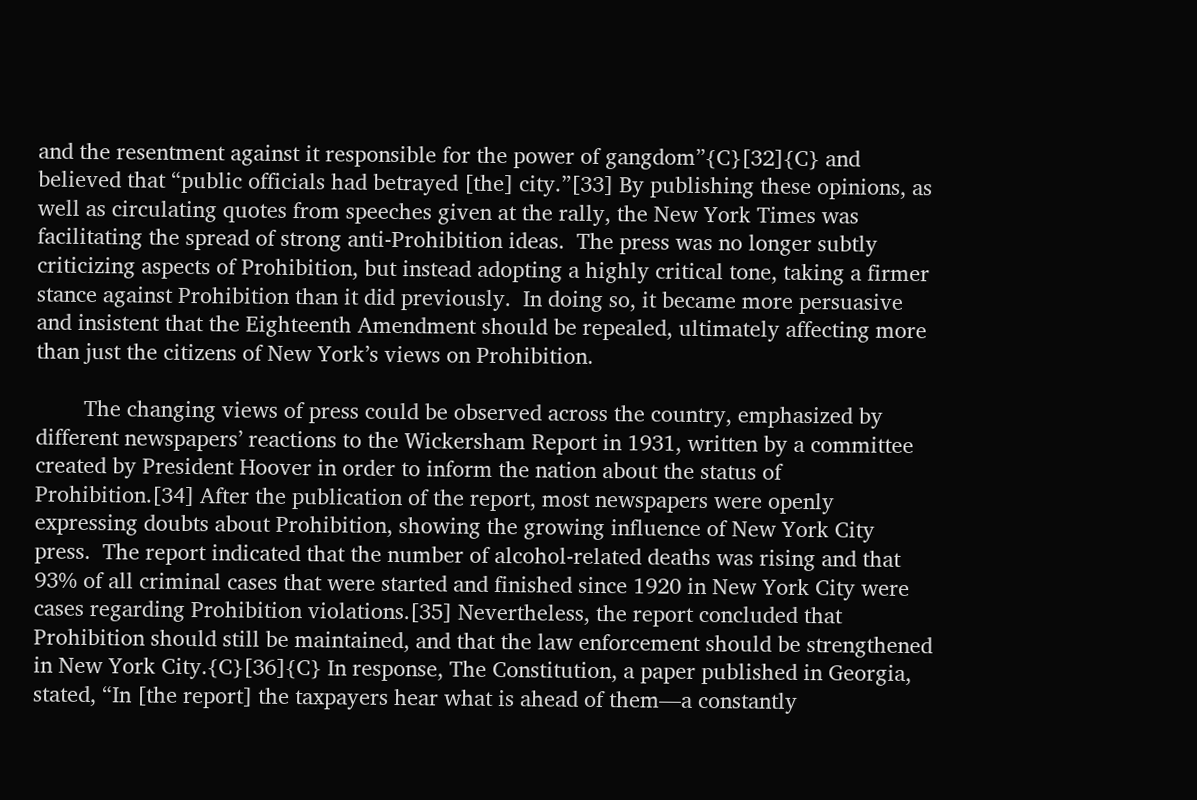and the resentment against it responsible for the power of gangdom”{C}[32]{C} and believed that “public officials had betrayed [the] city.”[33] By publishing these opinions, as well as circulating quotes from speeches given at the rally, the New York Times was facilitating the spread of strong anti-Prohibition ideas.  The press was no longer subtly criticizing aspects of Prohibition, but instead adopting a highly critical tone, taking a firmer stance against Prohibition than it did previously.  In doing so, it became more persuasive and insistent that the Eighteenth Amendment should be repealed, ultimately affecting more than just the citizens of New York’s views on Prohibition.

        The changing views of press could be observed across the country, emphasized by different newspapers’ reactions to the Wickersham Report in 1931, written by a committee created by President Hoover in order to inform the nation about the status of Prohibition.[34] After the publication of the report, most newspapers were openly expressing doubts about Prohibition, showing the growing influence of New York City press.  The report indicated that the number of alcohol-related deaths was rising and that 93% of all criminal cases that were started and finished since 1920 in New York City were cases regarding Prohibition violations.[35] Nevertheless, the report concluded that Prohibition should still be maintained, and that the law enforcement should be strengthened in New York City.{C}[36]{C} In response, The Constitution, a paper published in Georgia, stated, “In [the report] the taxpayers hear what is ahead of them—a constantly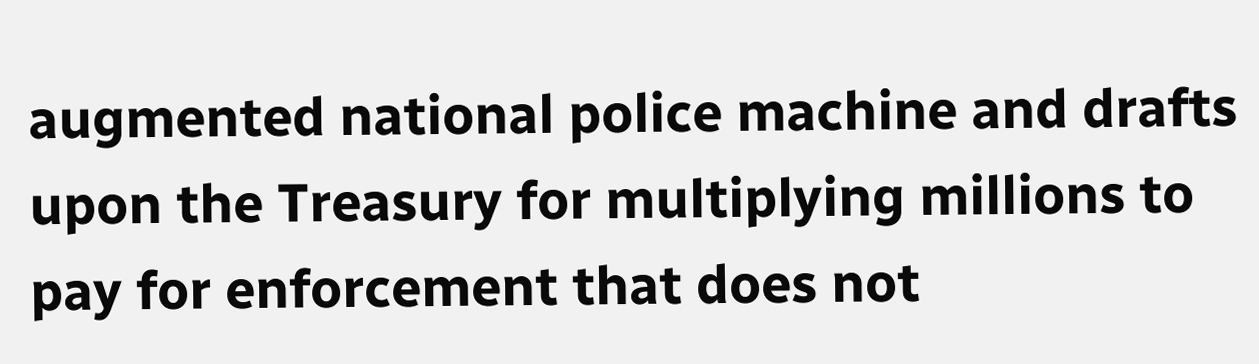augmented national police machine and drafts upon the Treasury for multiplying millions to pay for enforcement that does not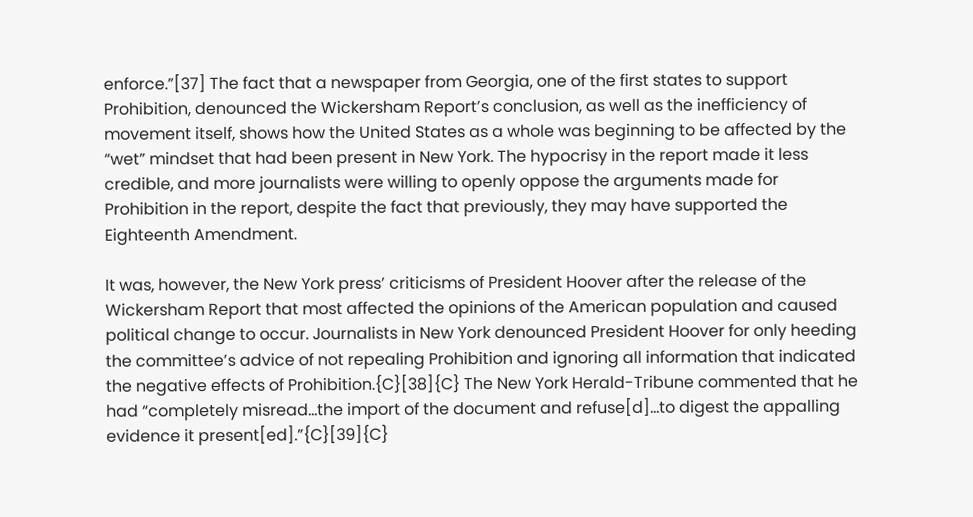enforce.”[37] The fact that a newspaper from Georgia, one of the first states to support Prohibition, denounced the Wickersham Report’s conclusion, as well as the inefficiency of movement itself, shows how the United States as a whole was beginning to be affected by the “wet” mindset that had been present in New York. The hypocrisy in the report made it less credible, and more journalists were willing to openly oppose the arguments made for Prohibition in the report, despite the fact that previously, they may have supported the Eighteenth Amendment.

It was, however, the New York press’ criticisms of President Hoover after the release of the Wickersham Report that most affected the opinions of the American population and caused political change to occur. Journalists in New York denounced President Hoover for only heeding the committee’s advice of not repealing Prohibition and ignoring all information that indicated the negative effects of Prohibition.{C}[38]{C} The New York Herald-Tribune commented that he had “completely misread…the import of the document and refuse[d]…to digest the appalling evidence it present[ed].”{C}[39]{C}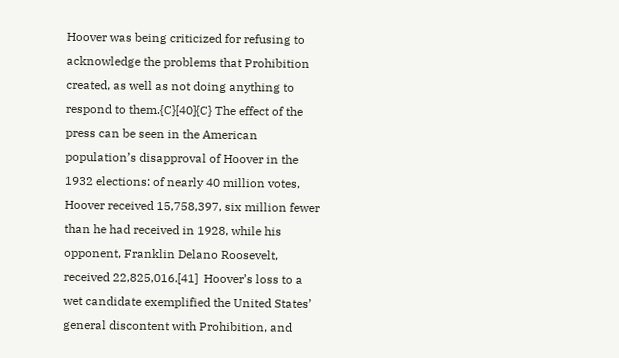Hoover was being criticized for refusing to acknowledge the problems that Prohibition created, as well as not doing anything to respond to them.{C}[40]{C} The effect of the press can be seen in the American population’s disapproval of Hoover in the 1932 elections: of nearly 40 million votes, Hoover received 15,758,397, six million fewer than he had received in 1928, while his opponent, Franklin Delano Roosevelt, received 22,825,016.[41]  Hoover’s loss to a wet candidate exemplified the United States’ general discontent with Prohibition, and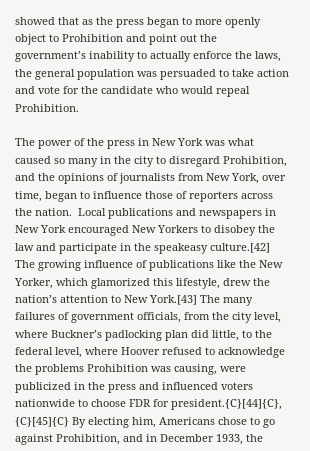showed that as the press began to more openly object to Prohibition and point out the government’s inability to actually enforce the laws, the general population was persuaded to take action and vote for the candidate who would repeal Prohibition.

The power of the press in New York was what caused so many in the city to disregard Prohibition, and the opinions of journalists from New York, over time, began to influence those of reporters across the nation.  Local publications and newspapers in New York encouraged New Yorkers to disobey the law and participate in the speakeasy culture.[42] The growing influence of publications like the New Yorker, which glamorized this lifestyle, drew the nation’s attention to New York.[43] The many failures of government officials, from the city level, where Buckner’s padlocking plan did little, to the federal level, where Hoover refused to acknowledge the problems Prohibition was causing, were publicized in the press and influenced voters nationwide to choose FDR for president.{C}[44]{C}, {C}[45]{C} By electing him, Americans chose to go against Prohibition, and in December 1933, the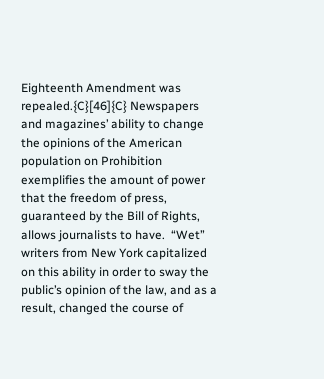Eighteenth Amendment was repealed.{C}[46]{C} Newspapers and magazines’ ability to change the opinions of the American population on Prohibition exemplifies the amount of power that the freedom of press, guaranteed by the Bill of Rights, allows journalists to have.  “Wet” writers from New York capitalized on this ability in order to sway the public’s opinion of the law, and as a result, changed the course of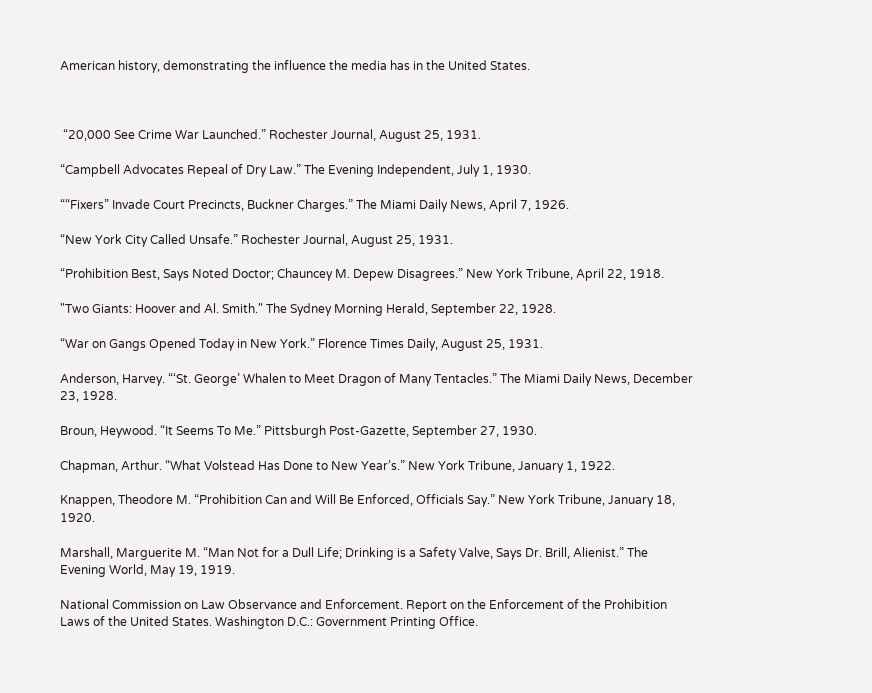American history, demonstrating the influence the media has in the United States.



 “20,000 See Crime War Launched.” Rochester Journal, August 25, 1931.

“Campbell Advocates Repeal of Dry Law.” The Evening Independent, July 1, 1930.

““Fixers” Invade Court Precincts, Buckner Charges.” The Miami Daily News, April 7, 1926.

“New York City Called Unsafe.” Rochester Journal, August 25, 1931.

“Prohibition Best, Says Noted Doctor; Chauncey M. Depew Disagrees.” New York Tribune, April 22, 1918.

"Two Giants: Hoover and Al. Smith." The Sydney Morning Herald, September 22, 1928.

“War on Gangs Opened Today in New York.” Florence Times Daily, August 25, 1931.

Anderson, Harvey. “‘St. George’ Whalen to Meet Dragon of Many Tentacles.” The Miami Daily News, December 23, 1928.

Broun, Heywood. “It Seems To Me.” Pittsburgh Post-Gazette, September 27, 1930.

Chapman, Arthur. “What Volstead Has Done to New Year’s.” New York Tribune, January 1, 1922.

Knappen, Theodore M. “Prohibition Can and Will Be Enforced, Officials Say.” New York Tribune, January 18, 1920.

Marshall, Marguerite M. “Man Not for a Dull Life; Drinking is a Safety Valve, Says Dr. Brill, Alienist.” The Evening World, May 19, 1919.

National Commission on Law Observance and Enforcement. Report on the Enforcement of the Prohibition Laws of the United States. Washington D.C.: Government Printing Office.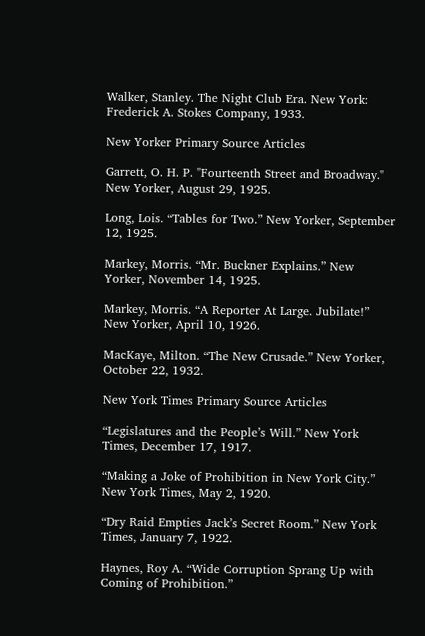Walker, Stanley. The Night Club Era. New York: Frederick A. Stokes Company, 1933.

New Yorker Primary Source Articles

Garrett, O. H. P. "Fourteenth Street and Broadway." New Yorker, August 29, 1925.

Long, Lois. “Tables for Two.” New Yorker, September 12, 1925.

Markey, Morris. “Mr. Buckner Explains.” New Yorker, November 14, 1925.

Markey, Morris. “A Reporter At Large. Jubilate!” New Yorker, April 10, 1926.

MacKaye, Milton. “The New Crusade.” New Yorker, October 22, 1932.

New York Times Primary Source Articles

“Legislatures and the People’s Will.” New York Times, December 17, 1917.

“Making a Joke of Prohibition in New York City.” New York Times, May 2, 1920.

“Dry Raid Empties Jack’s Secret Room.” New York Times, January 7, 1922.

Haynes, Roy A. “Wide Corruption Sprang Up with Coming of Prohibition.”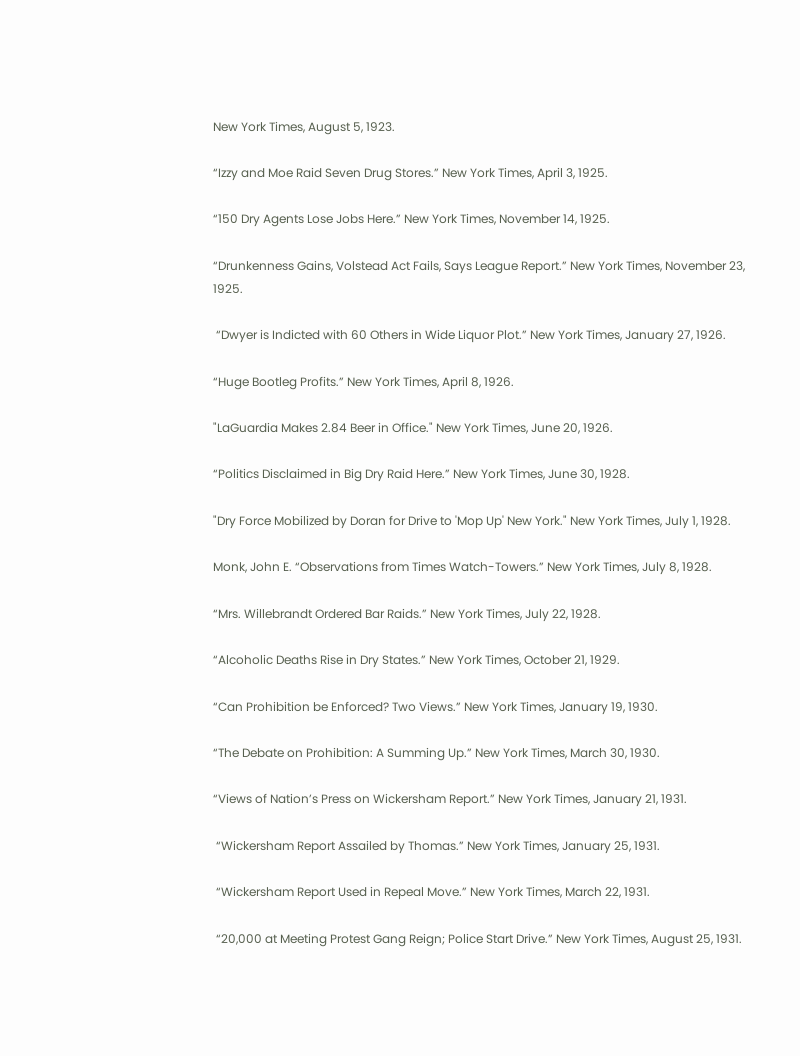New York Times, August 5, 1923.

“Izzy and Moe Raid Seven Drug Stores.” New York Times, April 3, 1925.

“150 Dry Agents Lose Jobs Here.” New York Times, November 14, 1925.

“Drunkenness Gains, Volstead Act Fails, Says League Report.” New York Times, November 23, 1925.

 “Dwyer is Indicted with 60 Others in Wide Liquor Plot.” New York Times, January 27, 1926.

“Huge Bootleg Profits.” New York Times, April 8, 1926.

"LaGuardia Makes 2.84 Beer in Office." New York Times, June 20, 1926.

“Politics Disclaimed in Big Dry Raid Here.” New York Times, June 30, 1928.

"Dry Force Mobilized by Doran for Drive to 'Mop Up' New York." New York Times, July 1, 1928.

Monk, John E. “Observations from Times Watch-Towers.” New York Times, July 8, 1928.

“Mrs. Willebrandt Ordered Bar Raids.” New York Times, July 22, 1928.

“Alcoholic Deaths Rise in Dry States.” New York Times, October 21, 1929.

“Can Prohibition be Enforced? Two Views.” New York Times, January 19, 1930.

“The Debate on Prohibition: A Summing Up.” New York Times, March 30, 1930.

“Views of Nation’s Press on Wickersham Report.” New York Times, January 21, 1931.

 “Wickersham Report Assailed by Thomas.” New York Times, January 25, 1931.

 “Wickersham Report Used in Repeal Move.” New York Times, March 22, 1931.

 “20,000 at Meeting Protest Gang Reign; Police Start Drive.” New York Times, August 25, 1931.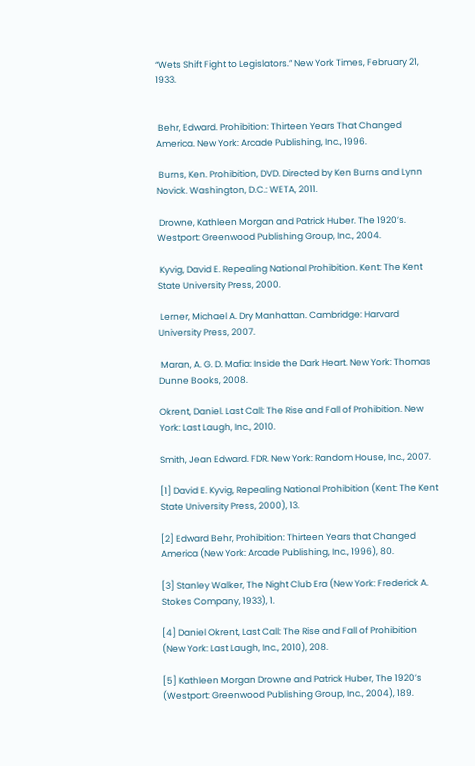“Wets Shift Fight to Legislators.” New York Times, February 21, 1933.


 Behr, Edward. Prohibition: Thirteen Years That Changed America. New York: Arcade Publishing, Inc., 1996.

 Burns, Ken. Prohibition, DVD. Directed by Ken Burns and Lynn Novick. Washington, D.C.: WETA, 2011.

 Drowne, Kathleen Morgan and Patrick Huber. The 1920’s. Westport: Greenwood Publishing Group, Inc., 2004.

 Kyvig, David E. Repealing National Prohibition. Kent: The Kent State University Press, 2000.

 Lerner, Michael A. Dry Manhattan. Cambridge: Harvard University Press, 2007.

 Maran, A. G. D. Mafia: Inside the Dark Heart. New York: Thomas Dunne Books, 2008.

Okrent, Daniel. Last Call: The Rise and Fall of Prohibition. New York: Last Laugh, Inc., 2010.

Smith, Jean Edward. FDR. New York: Random House, Inc., 2007.

[1] David E. Kyvig, Repealing National Prohibition (Kent: The Kent State University Press, 2000), 13.

[2] Edward Behr, Prohibition: Thirteen Years that Changed America (New York: Arcade Publishing, Inc., 1996), 80.

[3] Stanley Walker, The Night Club Era (New York: Frederick A. Stokes Company, 1933), 1.

[4] Daniel Okrent, Last Call: The Rise and Fall of Prohibition (New York: Last Laugh, Inc., 2010), 208.

[5] Kathleen Morgan Drowne and Patrick Huber, The 1920’s (Westport: Greenwood Publishing Group, Inc., 2004), 189.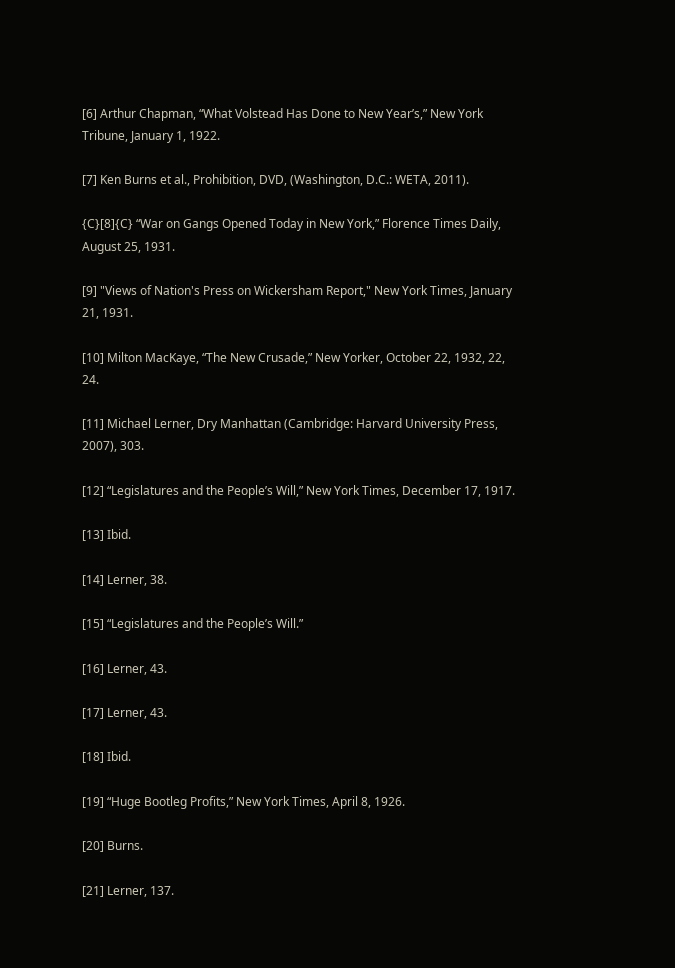[6] Arthur Chapman, “What Volstead Has Done to New Year’s,” New York Tribune, January 1, 1922.

[7] Ken Burns et al., Prohibition, DVD, (Washington, D.C.: WETA, 2011).

{C}[8]{C} “War on Gangs Opened Today in New York,” Florence Times Daily, August 25, 1931.

[9] "Views of Nation's Press on Wickersham Report," New York Times, January 21, 1931.

[10] Milton MacKaye, “The New Crusade,” New Yorker, October 22, 1932, 22, 24.

[11] Michael Lerner, Dry Manhattan (Cambridge: Harvard University Press, 2007), 303.

[12] “Legislatures and the People’s Will,” New York Times, December 17, 1917.

[13] Ibid.

[14] Lerner, 38.

[15] “Legislatures and the People’s Will.”

[16] Lerner, 43.

[17] Lerner, 43.

[18] Ibid.

[19] “Huge Bootleg Profits,” New York Times, April 8, 1926.

[20] Burns.

[21] Lerner, 137.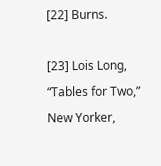[22] Burns.

[23] Lois Long, “Tables for Two,” New Yorker,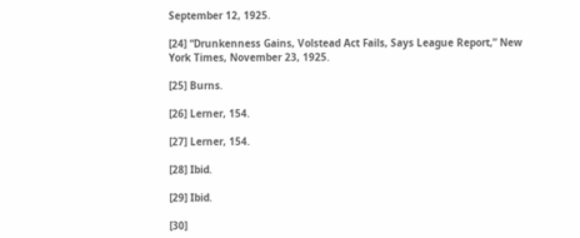September 12, 1925.

[24] “Drunkenness Gains, Volstead Act Fails, Says League Report,” New York Times, November 23, 1925.

[25] Burns.

[26] Lerner, 154.

[27] Lerner, 154.

[28] Ibid.

[29] Ibid.

[30]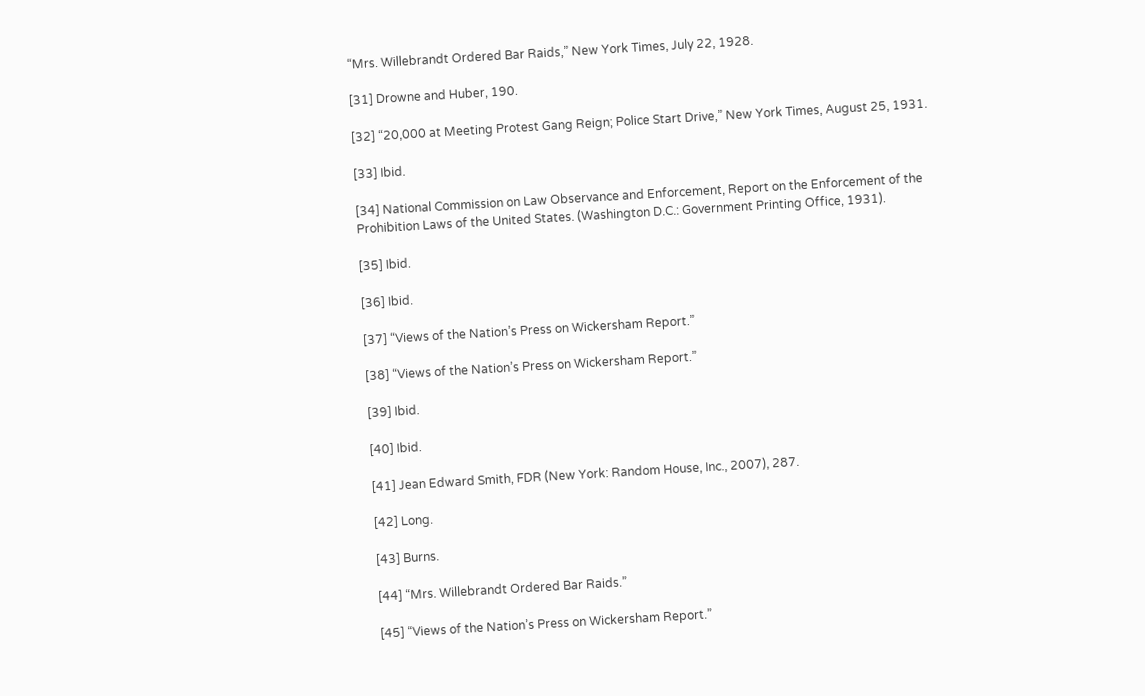“Mrs. Willebrandt Ordered Bar Raids,” New York Times, July 22, 1928.

[31] Drowne and Huber, 190.

[32] “20,000 at Meeting Protest Gang Reign; Police Start Drive,” New York Times, August 25, 1931.

[33] Ibid.

[34] National Commission on Law Observance and Enforcement, Report on the Enforcement of the Prohibition Laws of the United States. (Washington D.C.: Government Printing Office, 1931).

[35] Ibid.

[36] Ibid.

[37] “Views of the Nation’s Press on Wickersham Report.”

[38] “Views of the Nation’s Press on Wickersham Report.”

[39] Ibid.

[40] Ibid.

[41] Jean Edward Smith, FDR (New York: Random House, Inc., 2007), 287.

[42] Long.

[43] Burns.

[44] “Mrs. Willebrandt Ordered Bar Raids.”

[45] “Views of the Nation’s Press on Wickersham Report.”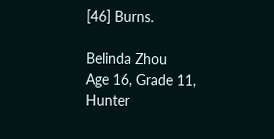[46] Burns.

Belinda Zhou
Age 16, Grade 11,
Hunter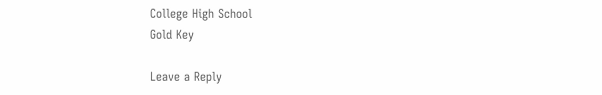College High School
Gold Key

Leave a Reply